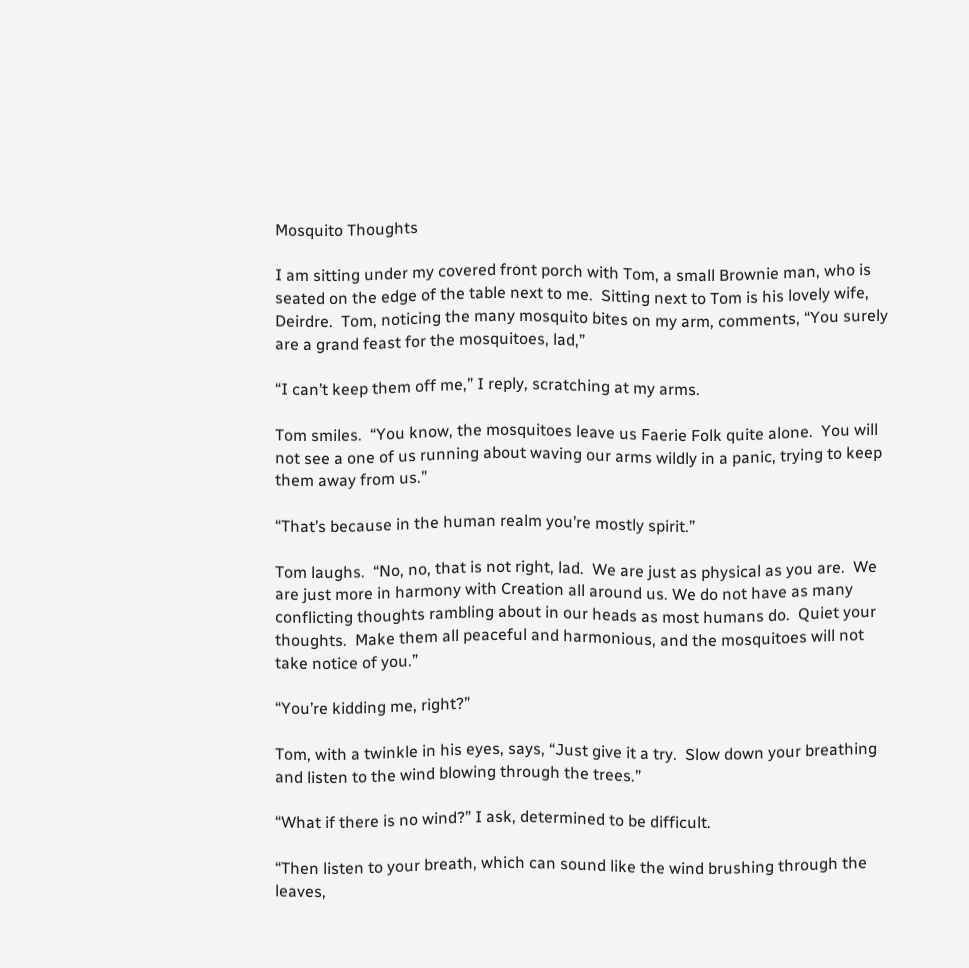Mosquito Thoughts

I am sitting under my covered front porch with Tom, a small Brownie man, who is seated on the edge of the table next to me.  Sitting next to Tom is his lovely wife, Deirdre.  Tom, noticing the many mosquito bites on my arm, comments, “You surely are a grand feast for the mosquitoes, lad,”

“I can’t keep them off me,” I reply, scratching at my arms.

Tom smiles.  “You know, the mosquitoes leave us Faerie Folk quite alone.  You will not see a one of us running about waving our arms wildly in a panic, trying to keep them away from us.”

“That’s because in the human realm you’re mostly spirit.”

Tom laughs.  “No, no, that is not right, lad.  We are just as physical as you are.  We are just more in harmony with Creation all around us. We do not have as many conflicting thoughts rambling about in our heads as most humans do.  Quiet your thoughts.  Make them all peaceful and harmonious, and the mosquitoes will not take notice of you.”

“You’re kidding me, right?”

Tom, with a twinkle in his eyes, says, “Just give it a try.  Slow down your breathing and listen to the wind blowing through the trees.”

“What if there is no wind?” I ask, determined to be difficult.

“Then listen to your breath, which can sound like the wind brushing through the leaves,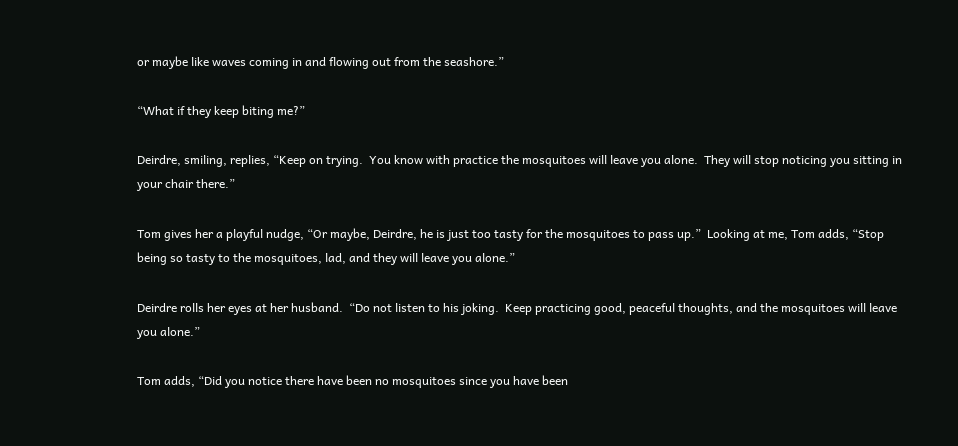or maybe like waves coming in and flowing out from the seashore.”

“What if they keep biting me?”

Deirdre, smiling, replies, “Keep on trying.  You know with practice the mosquitoes will leave you alone.  They will stop noticing you sitting in your chair there.”

Tom gives her a playful nudge, “Or maybe, Deirdre, he is just too tasty for the mosquitoes to pass up.”  Looking at me, Tom adds, “Stop being so tasty to the mosquitoes, lad, and they will leave you alone.”

Deirdre rolls her eyes at her husband.  “Do not listen to his joking.  Keep practicing good, peaceful thoughts, and the mosquitoes will leave you alone.”

Tom adds, “Did you notice there have been no mosquitoes since you have been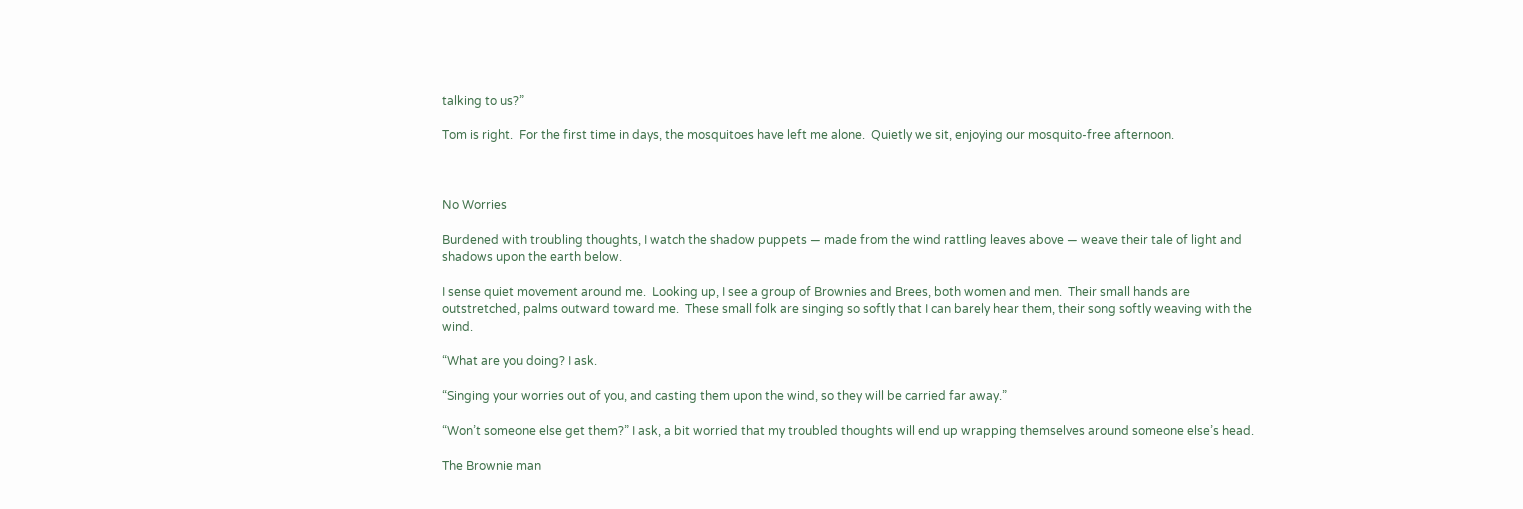talking to us?”

Tom is right.  For the first time in days, the mosquitoes have left me alone.  Quietly we sit, enjoying our mosquito-free afternoon.



No Worries

Burdened with troubling thoughts, I watch the shadow puppets — made from the wind rattling leaves above — weave their tale of light and shadows upon the earth below.

I sense quiet movement around me.  Looking up, I see a group of Brownies and Brees, both women and men.  Their small hands are outstretched, palms outward toward me.  These small folk are singing so softly that I can barely hear them, their song softly weaving with the wind.

“What are you doing? I ask.

“Singing your worries out of you, and casting them upon the wind, so they will be carried far away.”

“Won’t someone else get them?” I ask, a bit worried that my troubled thoughts will end up wrapping themselves around someone else’s head.

The Brownie man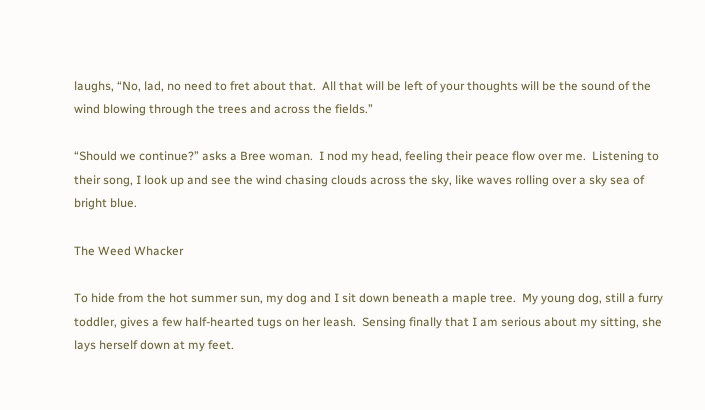laughs, “No, lad, no need to fret about that.  All that will be left of your thoughts will be the sound of the wind blowing through the trees and across the fields.”

“Should we continue?” asks a Bree woman.  I nod my head, feeling their peace flow over me.  Listening to their song, I look up and see the wind chasing clouds across the sky, like waves rolling over a sky sea of bright blue.

The Weed Whacker

To hide from the hot summer sun, my dog and I sit down beneath a maple tree.  My young dog, still a furry toddler, gives a few half-hearted tugs on her leash.  Sensing finally that I am serious about my sitting, she lays herself down at my feet.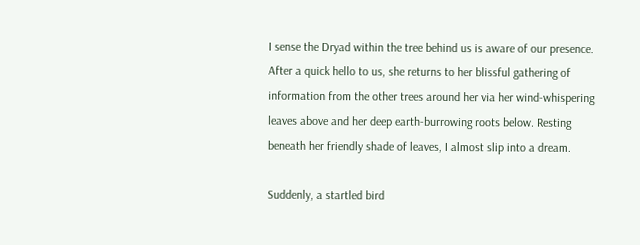I sense the Dryad within the tree behind us is aware of our presence.  After a quick hello to us, she returns to her blissful gathering of information from the other trees around her via her wind-whispering leaves above and her deep earth-burrowing roots below. Resting beneath her friendly shade of leaves, I almost slip into a dream.

Suddenly, a startled bird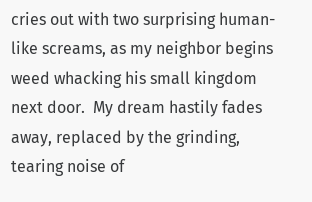cries out with two surprising human-like screams, as my neighbor begins weed whacking his small kingdom next door.  My dream hastily fades away, replaced by the grinding, tearing noise of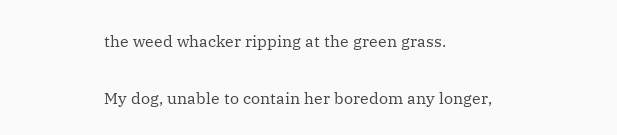the weed whacker ripping at the green grass.

My dog, unable to contain her boredom any longer,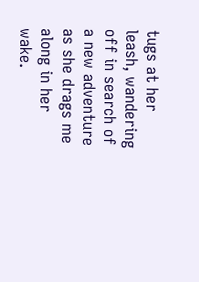tugs at her leash, wandering off in search of a new adventure as she drags me along in her wake.